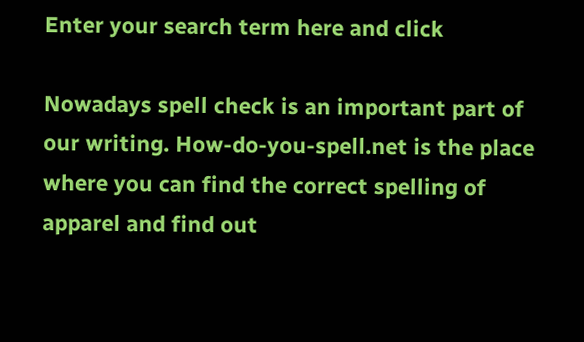Enter your search term here and click

Nowadays spell check is an important part of our writing. How-do-you-spell.net is the place where you can find the correct spelling of apparel and find out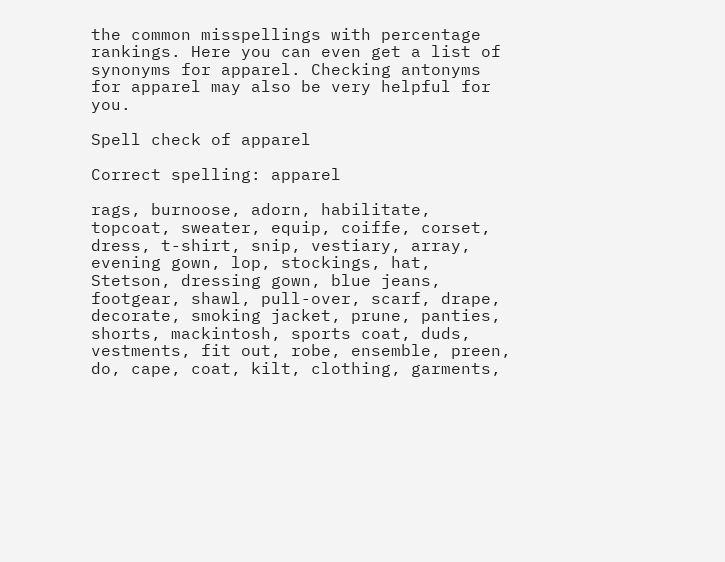the common misspellings with percentage rankings. Here you can even get a list of synonyms for apparel. Checking antonyms for apparel may also be very helpful for you.

Spell check of apparel

Correct spelling: apparel

rags, burnoose, adorn, habilitate, topcoat, sweater, equip, coiffe, corset, dress, t-shirt, snip, vestiary, array, evening gown, lop, stockings, hat, Stetson, dressing gown, blue jeans, footgear, shawl, pull-over, scarf, drape, decorate, smoking jacket, prune, panties, shorts, mackintosh, sports coat, duds, vestments, fit out, robe, ensemble, preen, do, cape, coat, kilt, clothing, garments,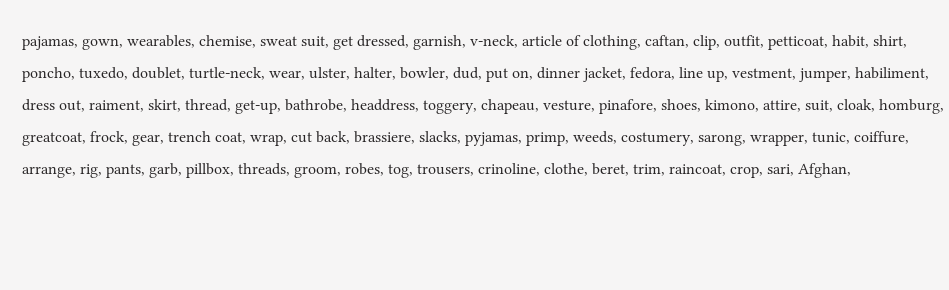pajamas, gown, wearables, chemise, sweat suit, get dressed, garnish, v-neck, article of clothing, caftan, clip, outfit, petticoat, habit, shirt, poncho, tuxedo, doublet, turtle-neck, wear, ulster, halter, bowler, dud, put on, dinner jacket, fedora, line up, vestment, jumper, habiliment, dress out, raiment, skirt, thread, get-up, bathrobe, headdress, toggery, chapeau, vesture, pinafore, shoes, kimono, attire, suit, cloak, homburg, greatcoat, frock, gear, trench coat, wrap, cut back, brassiere, slacks, pyjamas, primp, weeds, costumery, sarong, wrapper, tunic, coiffure, arrange, rig, pants, garb, pillbox, threads, groom, robes, tog, trousers, crinoline, clothe, beret, trim, raincoat, crop, sari, Afghan,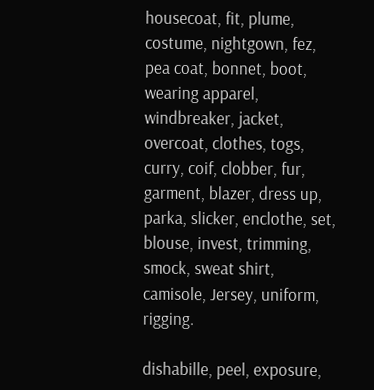housecoat, fit, plume, costume, nightgown, fez, pea coat, bonnet, boot, wearing apparel, windbreaker, jacket, overcoat, clothes, togs, curry, coif, clobber, fur, garment, blazer, dress up, parka, slicker, enclothe, set, blouse, invest, trimming, smock, sweat shirt, camisole, Jersey, uniform, rigging.

dishabille, peel, exposure,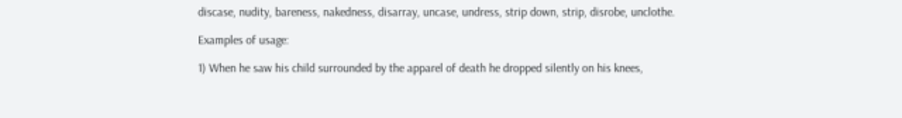discase, nudity, bareness, nakedness, disarray, uncase, undress, strip down, strip, disrobe, unclothe.

Examples of usage:

1) When he saw his child surrounded by the apparel of death he dropped silently on his knees,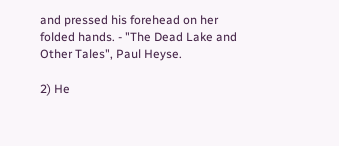and pressed his forehead on her folded hands. - "The Dead Lake and Other Tales", Paul Heyse.

2) He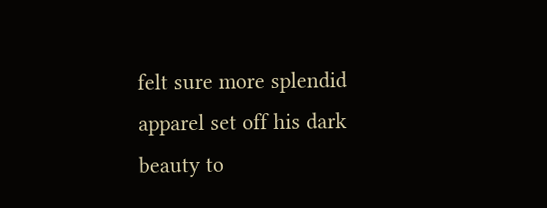felt sure more splendid apparel set off his dark beauty to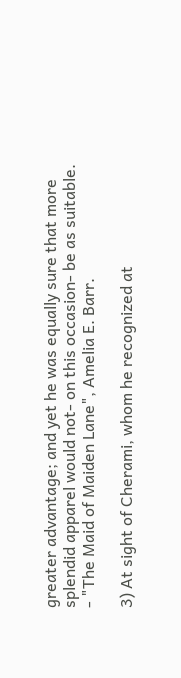greater advantage; and yet he was equally sure that more splendid apparel would not- on this occasion- be as suitable. - "The Maid of Maiden Lane", Amelia E. Barr.

3) At sight of Cherami, whom he recognized at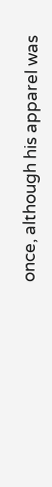once, although his apparel was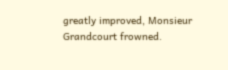greatly improved, Monsieur Grandcourt frowned.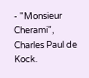- "Monsieur Cherami", Charles Paul de Kock.